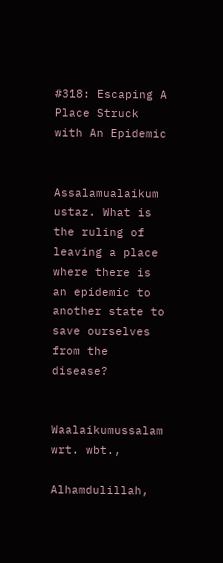#318: Escaping A Place Struck with An Epidemic


Assalamualaikum ustaz. What is the ruling of leaving a place where there is an epidemic to another state to save ourselves from the disease?


Waalaikumussalam wrt. wbt.,

Alhamdulillah,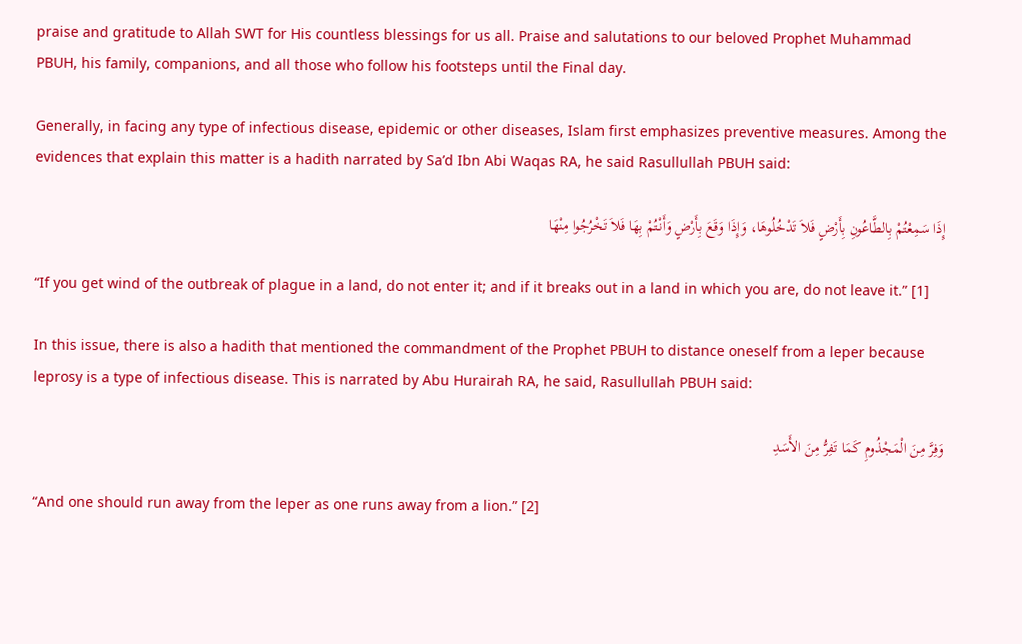praise and gratitude to Allah SWT for His countless blessings for us all. Praise and salutations to our beloved Prophet Muhammad PBUH, his family, companions, and all those who follow his footsteps until the Final day.

Generally, in facing any type of infectious disease, epidemic or other diseases, Islam first emphasizes preventive measures. Among the evidences that explain this matter is a hadith narrated by Sa’d Ibn Abi Waqas RA, he said Rasullullah PBUH said:

إِذَا سَمِعْتُمْ بِالطَّاعُونِ بِأَرْضٍ فَلاَ تَدْخُلُوهَا، وَإِذَا وَقَعَ بِأَرْضٍ وَأَنْتُمْ بِهَا فَلاَ تَخْرُجُوا مِنْهَا

“If you get wind of the outbreak of plague in a land, do not enter it; and if it breaks out in a land in which you are, do not leave it.” [1]

In this issue, there is also a hadith that mentioned the commandment of the Prophet PBUH to distance oneself from a leper because leprosy is a type of infectious disease. This is narrated by Abu Hurairah RA, he said, Rasullullah PBUH said:

وَفِرَّ مِنَ الْمَجْذُومِ كَمَا تَفِرُّ مِنَ الأَسَدِ

“And one should run away from the leper as one runs away from a lion.” [2]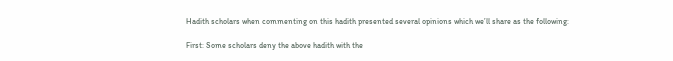Hadith scholars when commenting on this hadith presented several opinions which we’ll share as the following:

First: Some scholars deny the above hadith with the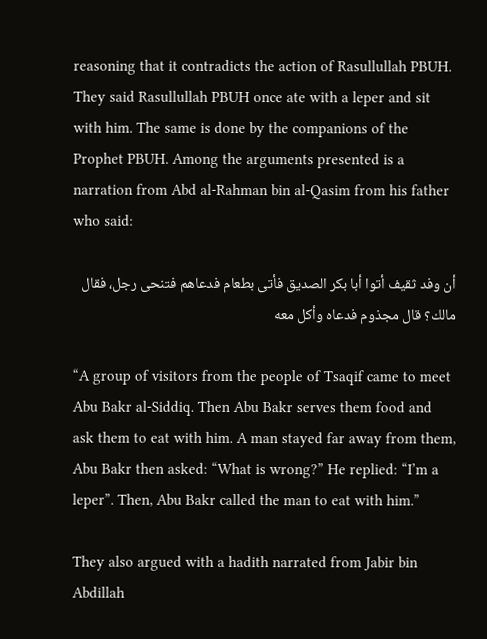reasoning that it contradicts the action of Rasullullah PBUH. They said Rasullullah PBUH once ate with a leper and sit with him. The same is done by the companions of the Prophet PBUH. Among the arguments presented is a narration from Abd al-Rahman bin al-Qasim from his father who said:

أن وفد ثقيف أتوا أبا بكر الصديق فأتى بطعام فدعاهم فتنحى رجل، فقال مالك؟ قال مجذوم فدعاه وأكل معه

“A group of visitors from the people of Tsaqif came to meet Abu Bakr al-Siddiq. Then Abu Bakr serves them food and ask them to eat with him. A man stayed far away from them, Abu Bakr then asked: “What is wrong?” He replied: “I’m a leper”. Then, Abu Bakr called the man to eat with him.”

They also argued with a hadith narrated from Jabir bin Abdillah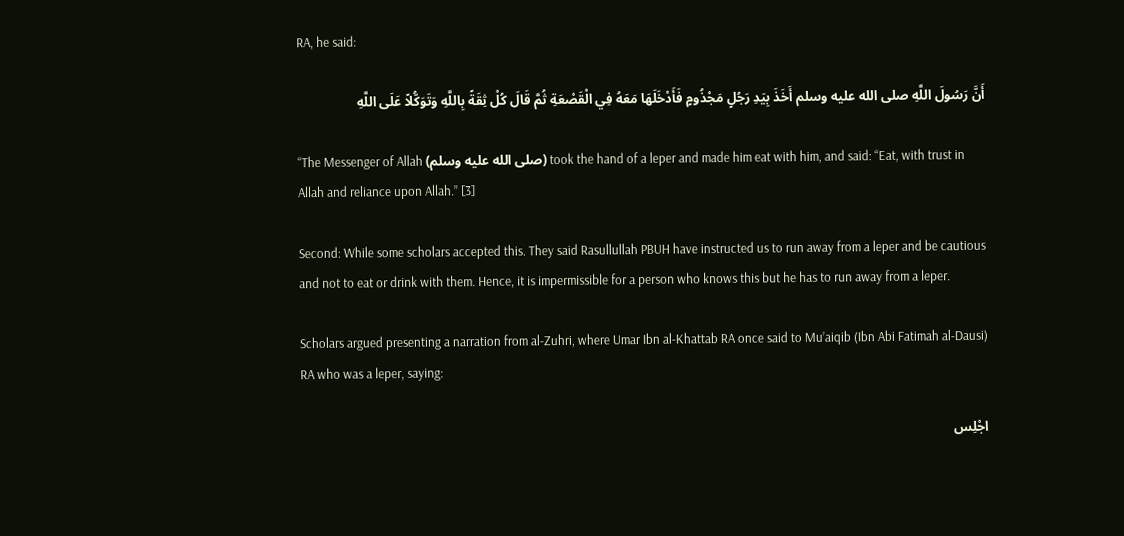RA, he said:

أَنَّ رَسُولَ اللَّهِ صلى الله عليه وسلم أَخَذَ بِيَدِ رَجُلٍ مَجْذُومٍ فَأَدْخَلَهَا مَعَهُ فِي الْقَصْعَةِ ثُمَّ قَالَ كُلْ ثِقَةً بِاللَّهِ وَتَوَكُّلاً عَلَى اللَّهِ

“The Messenger of Allah (صلى الله عليه وسلم) took the hand of a leper and made him eat with him, and said: “Eat, with trust in Allah and reliance upon Allah.” [3]

Second: While some scholars accepted this. They said Rasullullah PBUH have instructed us to run away from a leper and be cautious and not to eat or drink with them. Hence, it is impermissible for a person who knows this but he has to run away from a leper.

Scholars argued presenting a narration from al-Zuhri, where Umar Ibn al-Khattab RA once said to Mu’aiqib (Ibn Abi Fatimah al-Dausi) RA who was a leper, saying:

اجْلِس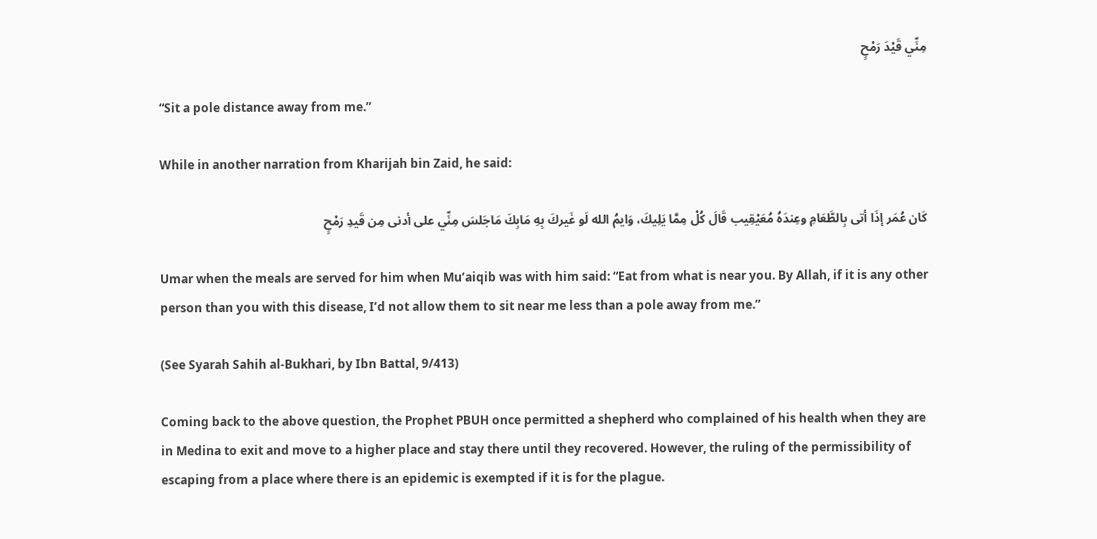مِنِّي قَيْدَ رَمْحٍ

“Sit a pole distance away from me.”

While in another narration from Kharijah bin Zaid, he said:

كَان عُمَر إذَا أتى بِالطَّعَامِ وعِندَهُ مُعَيْقِيب قَالَ كُلْ مِمَّا يَلِيكَ، وَايمُ الله لَو غَيركَ بِهِ مَابِكَ مَاجَلسَ مِنِّي على أدنى مِن قَيدِ رَمْحٍ

Umar when the meals are served for him when Mu’aiqib was with him said: “Eat from what is near you. By Allah, if it is any other person than you with this disease, I’d not allow them to sit near me less than a pole away from me.”

(See Syarah Sahih al-Bukhari, by Ibn Battal, 9/413)

Coming back to the above question, the Prophet PBUH once permitted a shepherd who complained of his health when they are in Medina to exit and move to a higher place and stay there until they recovered. However, the ruling of the permissibility of escaping from a place where there is an epidemic is exempted if it is for the plague.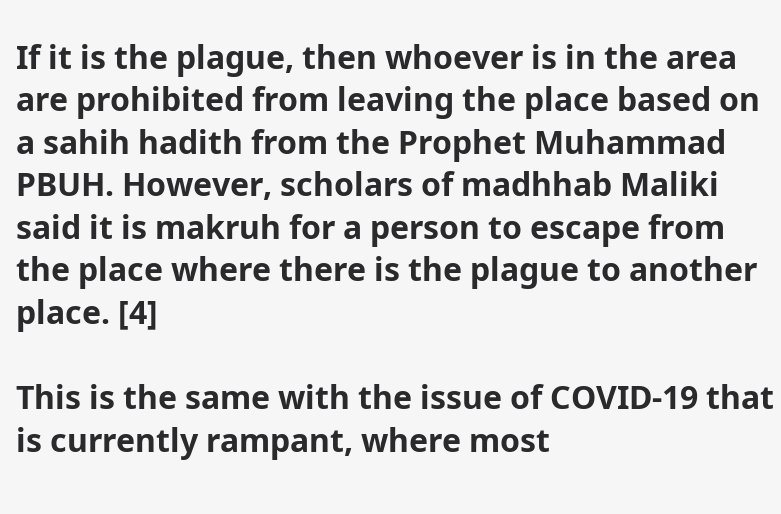If it is the plague, then whoever is in the area are prohibited from leaving the place based on a sahih hadith from the Prophet Muhammad PBUH. However, scholars of madhhab Maliki said it is makruh for a person to escape from the place where there is the plague to another place. [4]

This is the same with the issue of COVID-19 that is currently rampant, where most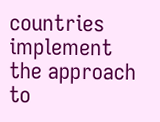countries implement the approach to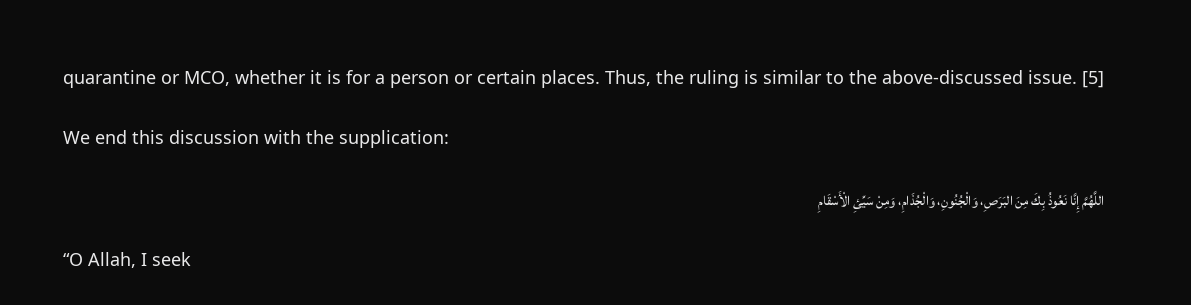quarantine or MCO, whether it is for a person or certain places. Thus, the ruling is similar to the above-discussed issue. [5]

We end this discussion with the supplication:

اللَّهُمَّ إِنَّا نَعُوذُ بِكَ مِنَ البَرَصِ، وَالْجُنُونِ، وَالْجُذَامِ، وَمِنْ سَيِّئِ الْأَسْقَامِ

“O Allah, I seek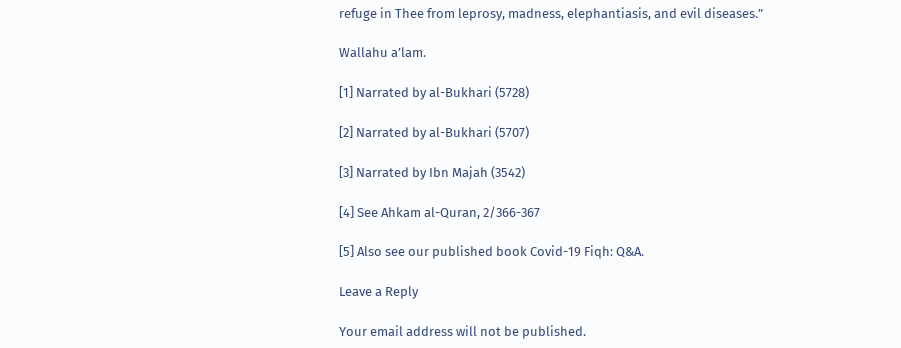refuge in Thee from leprosy, madness, elephantiasis, and evil diseases.”

Wallahu a’lam.

[1] Narrated by al-Bukhari (5728)

[2] Narrated by al-Bukhari (5707)

[3] Narrated by Ibn Majah (3542)

[4] See Ahkam al-Quran, 2/366-367

[5] Also see our published book Covid-19 Fiqh: Q&A.

Leave a Reply

Your email address will not be published.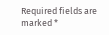Required fields are marked *